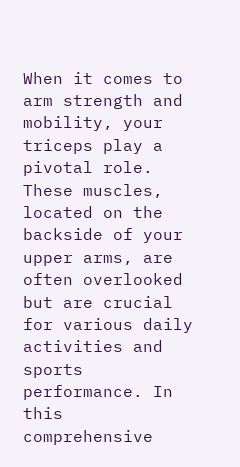When it comes to arm strength and mobility, your triceps play a pivotal role. These muscles, located on the backside of your upper arms, are often overlooked but are crucial for various daily activities and sports performance. In this comprehensive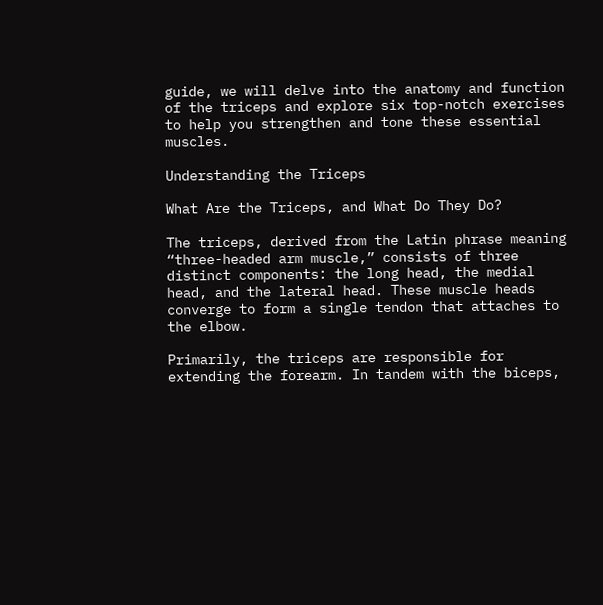guide, we will delve into the anatomy and function of the triceps and explore six top-notch exercises to help you strengthen and tone these essential muscles.

Understanding the Triceps

What Are the Triceps, and What Do They Do?

The triceps, derived from the Latin phrase meaning “three-headed arm muscle,” consists of three distinct components: the long head, the medial head, and the lateral head. These muscle heads converge to form a single tendon that attaches to the elbow.

Primarily, the triceps are responsible for extending the forearm. In tandem with the biceps,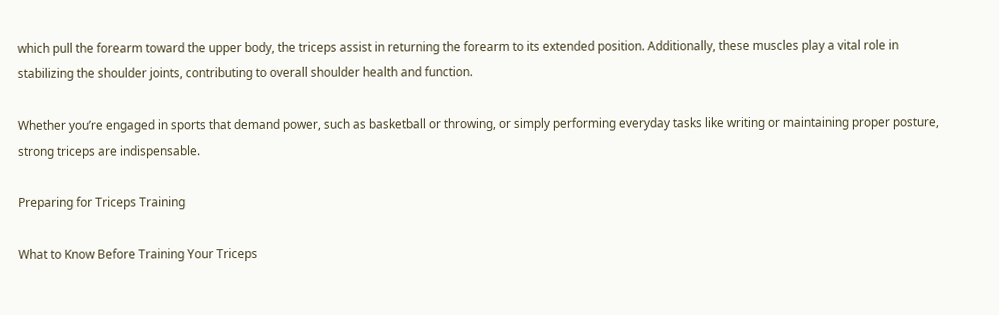which pull the forearm toward the upper body, the triceps assist in returning the forearm to its extended position. Additionally, these muscles play a vital role in stabilizing the shoulder joints, contributing to overall shoulder health and function.

Whether you’re engaged in sports that demand power, such as basketball or throwing, or simply performing everyday tasks like writing or maintaining proper posture, strong triceps are indispensable.

Preparing for Triceps Training

What to Know Before Training Your Triceps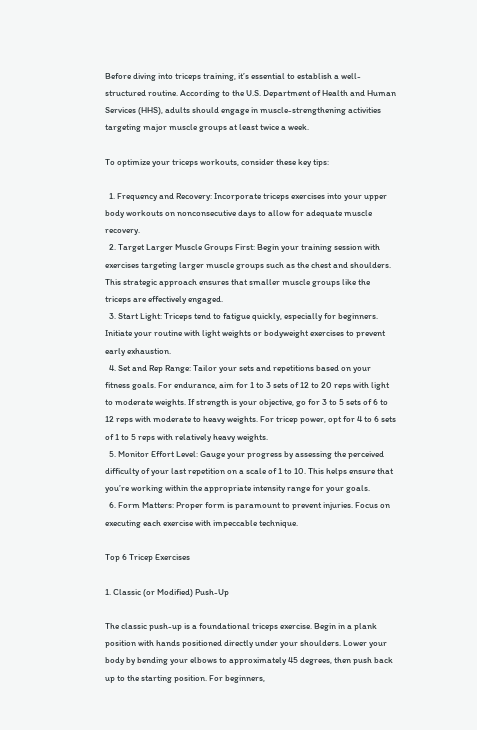Before diving into triceps training, it’s essential to establish a well-structured routine. According to the U.S. Department of Health and Human Services (HHS), adults should engage in muscle-strengthening activities targeting major muscle groups at least twice a week.

To optimize your triceps workouts, consider these key tips:

  1. Frequency and Recovery: Incorporate triceps exercises into your upper body workouts on nonconsecutive days to allow for adequate muscle recovery.
  2. Target Larger Muscle Groups First: Begin your training session with exercises targeting larger muscle groups such as the chest and shoulders. This strategic approach ensures that smaller muscle groups like the triceps are effectively engaged.
  3. Start Light: Triceps tend to fatigue quickly, especially for beginners. Initiate your routine with light weights or bodyweight exercises to prevent early exhaustion.
  4. Set and Rep Range: Tailor your sets and repetitions based on your fitness goals. For endurance, aim for 1 to 3 sets of 12 to 20 reps with light to moderate weights. If strength is your objective, go for 3 to 5 sets of 6 to 12 reps with moderate to heavy weights. For tricep power, opt for 4 to 6 sets of 1 to 5 reps with relatively heavy weights.
  5. Monitor Effort Level: Gauge your progress by assessing the perceived difficulty of your last repetition on a scale of 1 to 10. This helps ensure that you’re working within the appropriate intensity range for your goals.
  6. Form Matters: Proper form is paramount to prevent injuries. Focus on executing each exercise with impeccable technique.

Top 6 Tricep Exercises

1. Classic (or Modified) Push-Up

The classic push-up is a foundational triceps exercise. Begin in a plank position with hands positioned directly under your shoulders. Lower your body by bending your elbows to approximately 45 degrees, then push back up to the starting position. For beginners,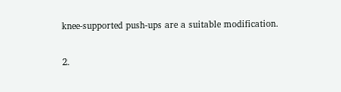knee-supported push-ups are a suitable modification.

2.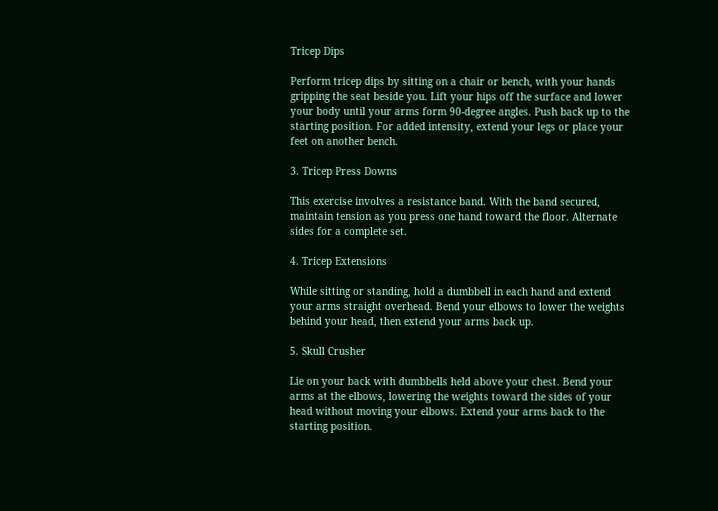Tricep Dips

Perform tricep dips by sitting on a chair or bench, with your hands gripping the seat beside you. Lift your hips off the surface and lower your body until your arms form 90-degree angles. Push back up to the starting position. For added intensity, extend your legs or place your feet on another bench.

3. Tricep Press Downs

This exercise involves a resistance band. With the band secured, maintain tension as you press one hand toward the floor. Alternate sides for a complete set.

4. Tricep Extensions

While sitting or standing, hold a dumbbell in each hand and extend your arms straight overhead. Bend your elbows to lower the weights behind your head, then extend your arms back up.

5. Skull Crusher

Lie on your back with dumbbells held above your chest. Bend your arms at the elbows, lowering the weights toward the sides of your head without moving your elbows. Extend your arms back to the starting position.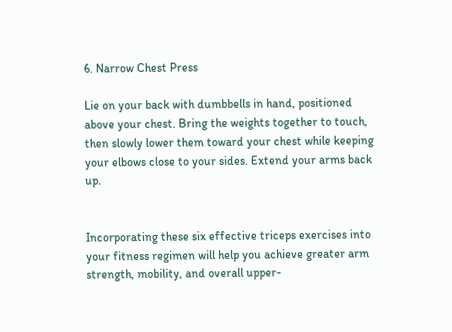6. Narrow Chest Press

Lie on your back with dumbbells in hand, positioned above your chest. Bring the weights together to touch, then slowly lower them toward your chest while keeping your elbows close to your sides. Extend your arms back up.


Incorporating these six effective triceps exercises into your fitness regimen will help you achieve greater arm strength, mobility, and overall upper-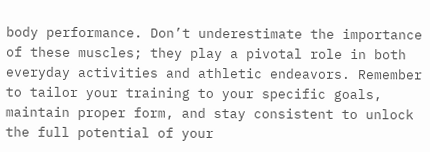body performance. Don’t underestimate the importance of these muscles; they play a pivotal role in both everyday activities and athletic endeavors. Remember to tailor your training to your specific goals, maintain proper form, and stay consistent to unlock the full potential of your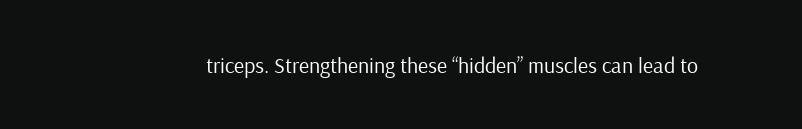triceps. Strengthening these “hidden” muscles can lead to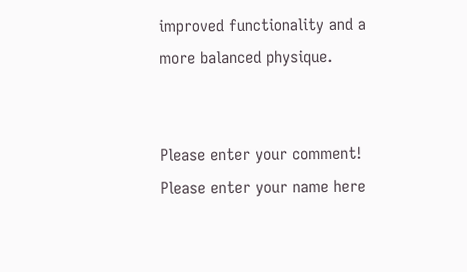improved functionality and a more balanced physique.


Please enter your comment!
Please enter your name here